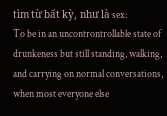tìm từ bất kỳ, như là sex:
To be in an uncontrontrollable state of drunkeness but still standing, walking, and carrying on normal conversations, when most everyone else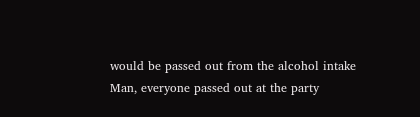would be passed out from the alcohol intake
Man, everyone passed out at the party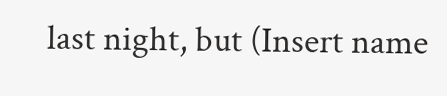last night, but (Insert name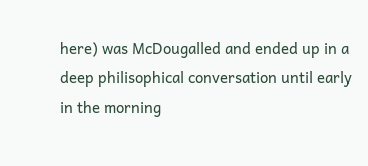here) was McDougalled and ended up in a deep philisophical conversation until early in the morning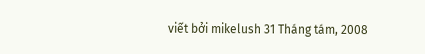viết bởi mikelush 31 Tháng tám, 2008